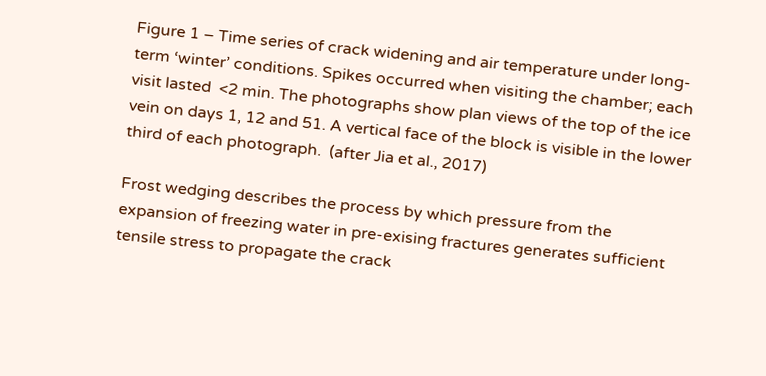Figure 1 – Time series of crack widening and air temperature under long-term ‘winter’ conditions. Spikes occurred when visiting the chamber; each visit lasted  <2 min. The photographs show plan views of the top of the ice vein on days 1, 12 and 51. A vertical face of the block is visible in the lower third of each photograph.  (after Jia et al., 2017)

Frost wedging describes the process by which pressure from the expansion of freezing water in pre-exising fractures generates sufficient tensile stress to propagate the crack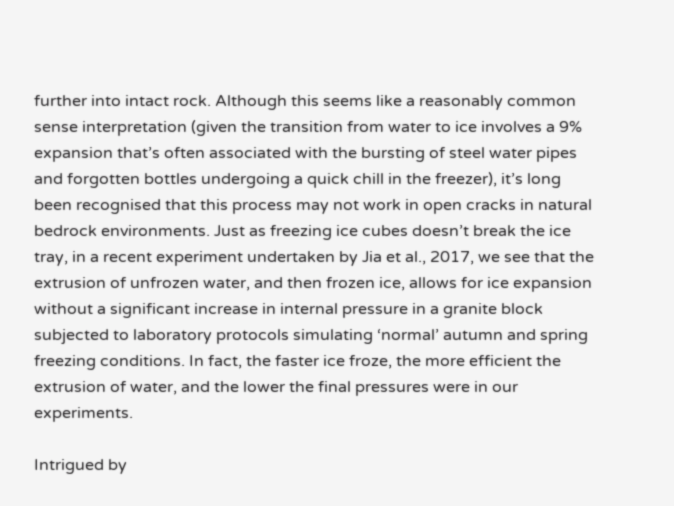further into intact rock. Although this seems like a reasonably common sense interpretation (given the transition from water to ice involves a 9% expansion that’s often associated with the bursting of steel water pipes and forgotten bottles undergoing a quick chill in the freezer), it’s long been recognised that this process may not work in open cracks in natural bedrock environments. Just as freezing ice cubes doesn’t break the ice tray, in a recent experiment undertaken by Jia et al., 2017, we see that the extrusion of unfrozen water, and then frozen ice, allows for ice expansion without a significant increase in internal pressure in a granite block subjected to laboratory protocols simulating ‘normal’ autumn and spring freezing conditions. In fact, the faster ice froze, the more efficient the extrusion of water, and the lower the final pressures were in our experiments.

Intrigued by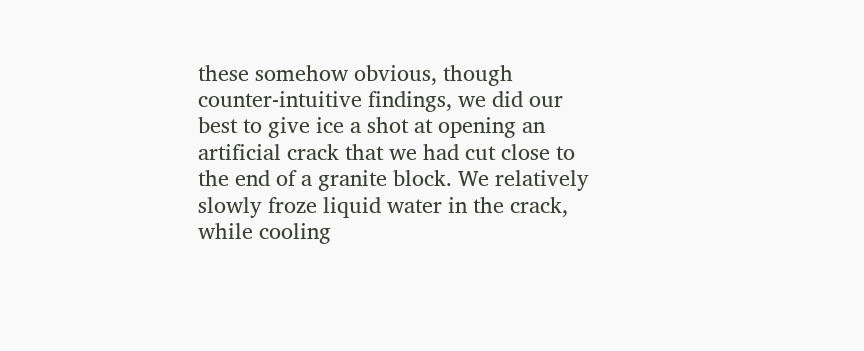these somehow obvious, though counter-intuitive findings, we did our best to give ice a shot at opening an artificial crack that we had cut close to the end of a granite block. We relatively slowly froze liquid water in the crack, while cooling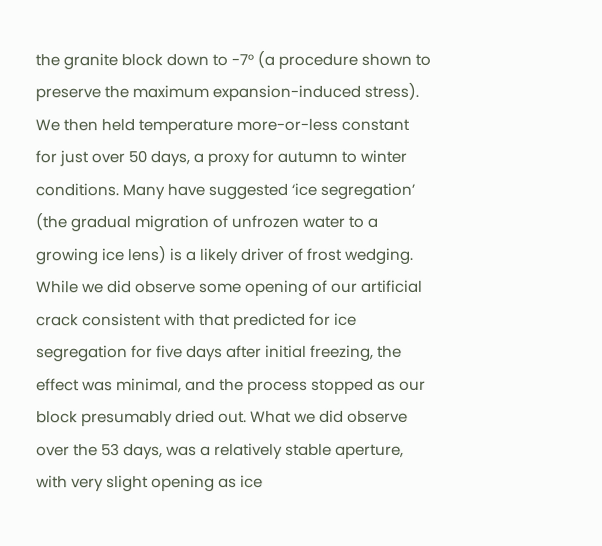the granite block down to -7° (a procedure shown to preserve the maximum expansion-induced stress). We then held temperature more-or-less constant for just over 50 days, a proxy for autumn to winter conditions. Many have suggested ‘ice segregation’ (the gradual migration of unfrozen water to a growing ice lens) is a likely driver of frost wedging. While we did observe some opening of our artificial crack consistent with that predicted for ice segregation for five days after initial freezing, the effect was minimal, and the process stopped as our block presumably dried out. What we did observe over the 53 days, was a relatively stable aperture, with very slight opening as ice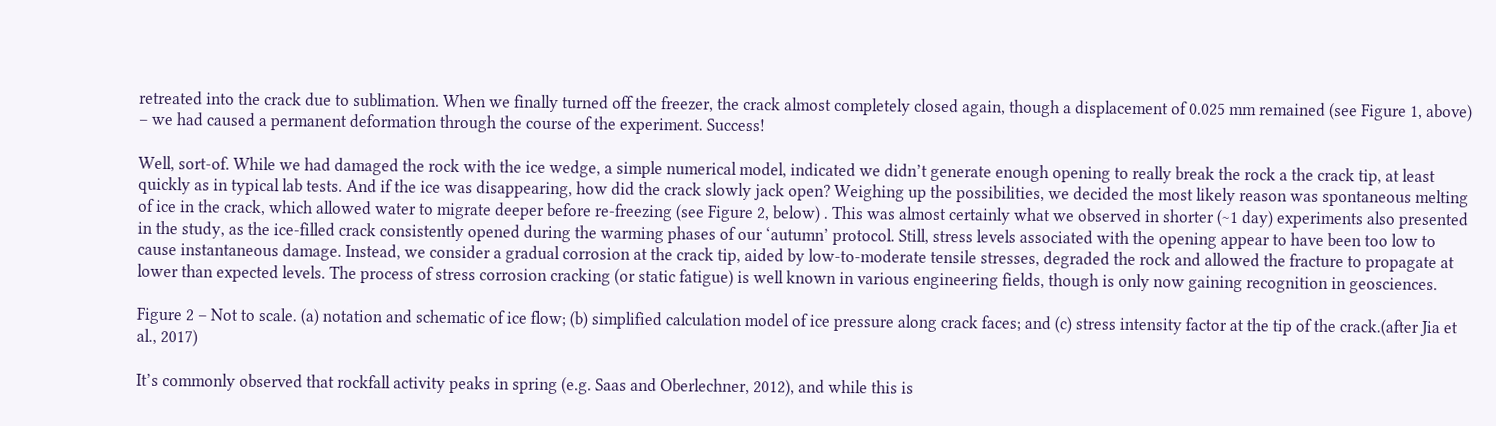retreated into the crack due to sublimation. When we finally turned off the freezer, the crack almost completely closed again, though a displacement of 0.025 mm remained (see Figure 1, above) – we had caused a permanent deformation through the course of the experiment. Success!

Well, sort-of. While we had damaged the rock with the ice wedge, a simple numerical model, indicated we didn’t generate enough opening to really break the rock a the crack tip, at least quickly as in typical lab tests. And if the ice was disappearing, how did the crack slowly jack open? Weighing up the possibilities, we decided the most likely reason was spontaneous melting of ice in the crack, which allowed water to migrate deeper before re-freezing (see Figure 2, below) . This was almost certainly what we observed in shorter (~1 day) experiments also presented in the study, as the ice-filled crack consistently opened during the warming phases of our ‘autumn’ protocol. Still, stress levels associated with the opening appear to have been too low to cause instantaneous damage. Instead, we consider a gradual corrosion at the crack tip, aided by low-to-moderate tensile stresses, degraded the rock and allowed the fracture to propagate at lower than expected levels. The process of stress corrosion cracking (or static fatigue) is well known in various engineering fields, though is only now gaining recognition in geosciences.

Figure 2 – Not to scale. (a) notation and schematic of ice flow; (b) simplified calculation model of ice pressure along crack faces; and (c) stress intensity factor at the tip of the crack.(after Jia et al., 2017)

It’s commonly observed that rockfall activity peaks in spring (e.g. Saas and Oberlechner, 2012), and while this is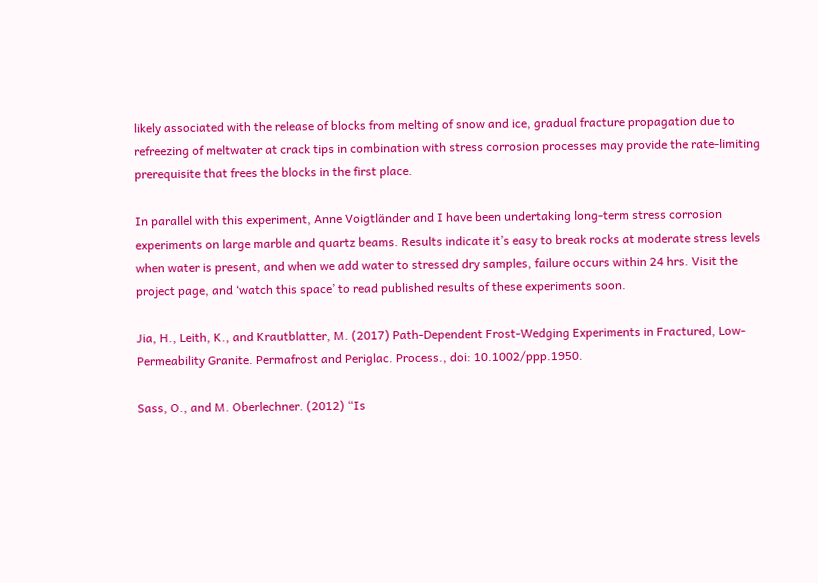likely associated with the release of blocks from melting of snow and ice, gradual fracture propagation due to refreezing of meltwater at crack tips in combination with stress corrosion processes may provide the rate-limiting prerequisite that frees the blocks in the first place.

In parallel with this experiment, Anne Voigtländer and I have been undertaking long-term stress corrosion experiments on large marble and quartz beams. Results indicate it’s easy to break rocks at moderate stress levels when water is present, and when we add water to stressed dry samples, failure occurs within 24 hrs. Visit the project page, and ‘watch this space’ to read published results of these experiments soon.

Jia, H., Leith, K., and Krautblatter, M. (2017) Path-Dependent Frost-Wedging Experiments in Fractured, Low-Permeability Granite. Permafrost and Periglac. Process., doi: 10.1002/ppp.1950.

Sass, O., and M. Oberlechner. (2012) “Is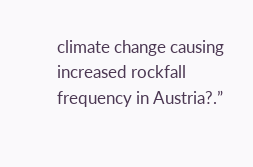climate change causing increased rockfall frequency in Austria?.”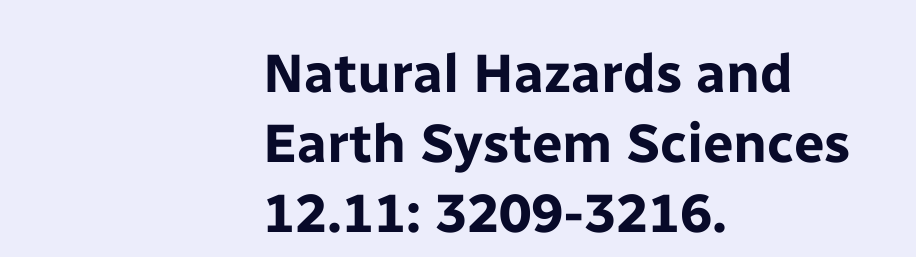Natural Hazards and Earth System Sciences 12.11: 3209-3216.